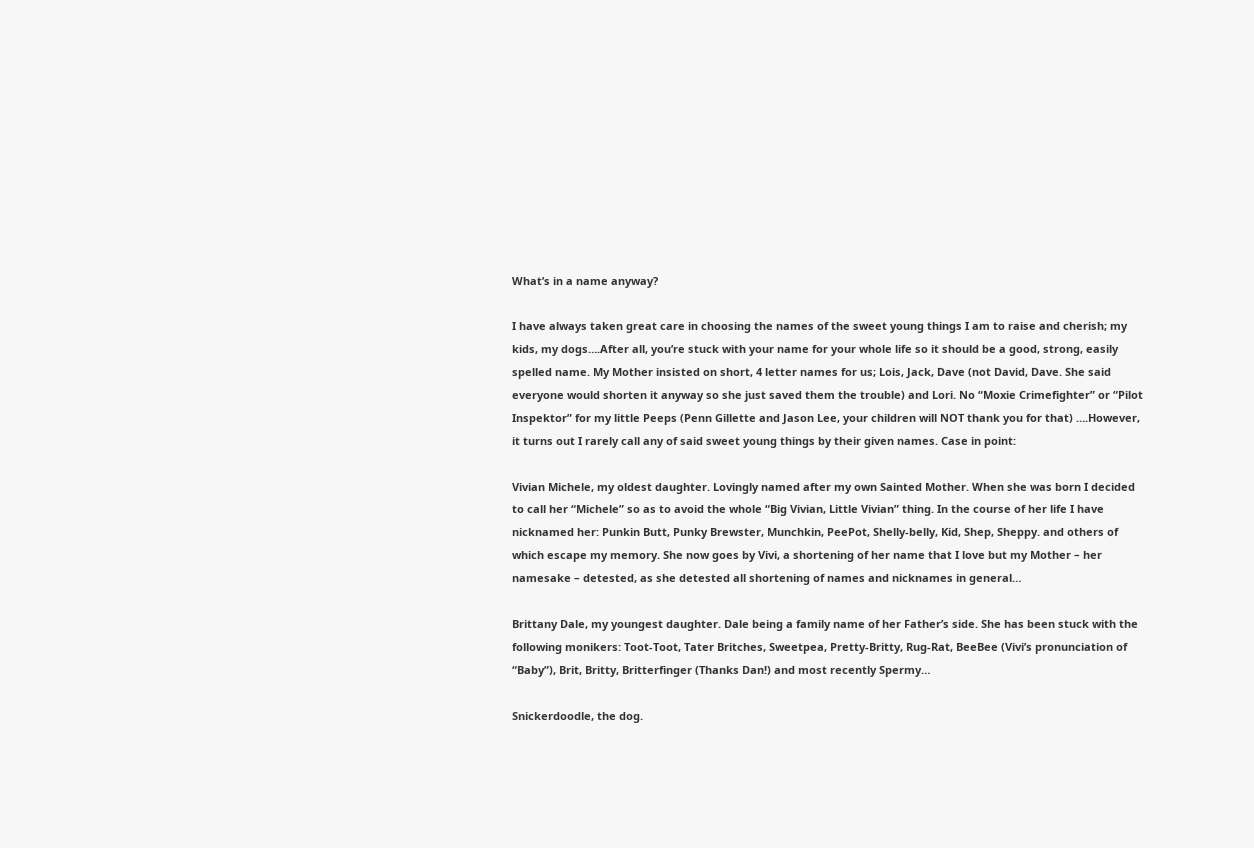What’s in a name anyway?

I have always taken great care in choosing the names of the sweet young things I am to raise and cherish; my kids, my dogs….After all, you’re stuck with your name for your whole life so it should be a good, strong, easily spelled name. My Mother insisted on short, 4 letter names for us; Lois, Jack, Dave (not David, Dave. She said everyone would shorten it anyway so she just saved them the trouble) and Lori. No “Moxie Crimefighter” or “Pilot Inspektor” for my little Peeps (Penn Gillette and Jason Lee, your children will NOT thank you for that) ….However, it turns out I rarely call any of said sweet young things by their given names. Case in point:

Vivian Michele, my oldest daughter. Lovingly named after my own Sainted Mother. When she was born I decided to call her “Michele” so as to avoid the whole “Big Vivian, Little Vivian” thing. In the course of her life I have nicknamed her: Punkin Butt, Punky Brewster, Munchkin, PeePot, Shelly-belly, Kid, Shep, Sheppy. and others of which escape my memory. She now goes by Vivi, a shortening of her name that I love but my Mother – her namesake – detested, as she detested all shortening of names and nicknames in general…

Brittany Dale, my youngest daughter. Dale being a family name of her Father’s side. She has been stuck with the following monikers: Toot-Toot, Tater Britches, Sweetpea, Pretty-Britty, Rug-Rat, BeeBee (Vivi’s pronunciation of “Baby”), Brit, Britty, Britterfinger (Thanks Dan!) and most recently Spermy…

Snickerdoodle, the dog.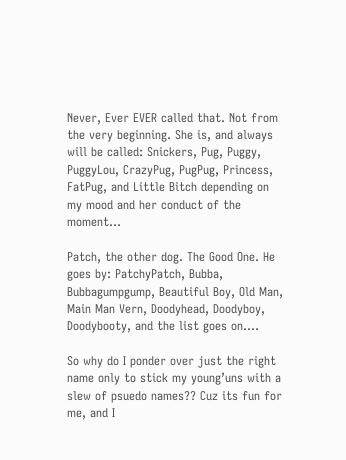Never, Ever EVER called that. Not from the very beginning. She is, and always will be called: Snickers, Pug, Puggy, PuggyLou, CrazyPug, PugPug, Princess, FatPug, and Little Bitch depending on my mood and her conduct of the moment…

Patch, the other dog. The Good One. He goes by: PatchyPatch, Bubba, Bubbagumpgump, Beautiful Boy, Old Man, Main Man Vern, Doodyhead, Doodyboy, Doodybooty, and the list goes on….

So why do I ponder over just the right name only to stick my young’uns with a slew of psuedo names?? Cuz its fun for me, and I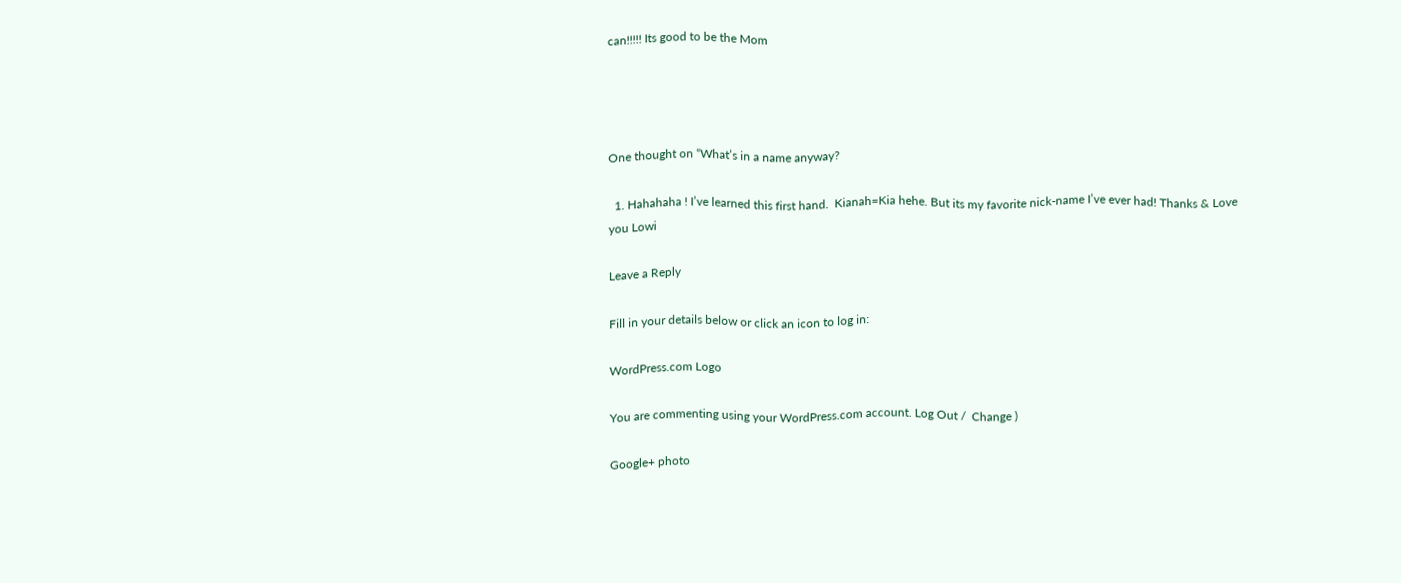can!!!!! Its good to be the Mom




One thought on “What’s in a name anyway?

  1. Hahahaha ! I’ve learned this first hand.  Kianah=Kia hehe. But its my favorite nick-name I’ve ever had! Thanks & Love you Lowi

Leave a Reply

Fill in your details below or click an icon to log in:

WordPress.com Logo

You are commenting using your WordPress.com account. Log Out /  Change )

Google+ photo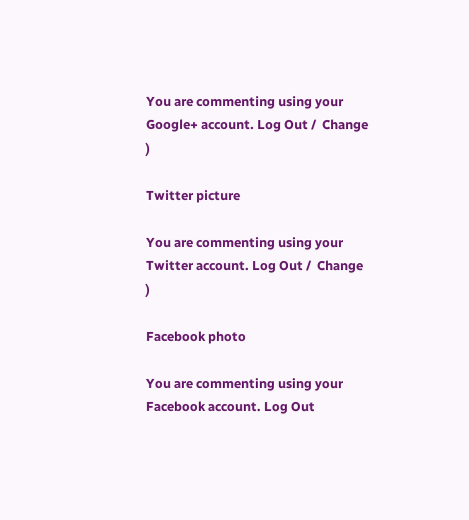You are commenting using your Google+ account. Log Out /  Change )

Twitter picture

You are commenting using your Twitter account. Log Out /  Change )

Facebook photo

You are commenting using your Facebook account. Log Out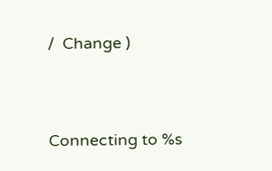/  Change )


Connecting to %s